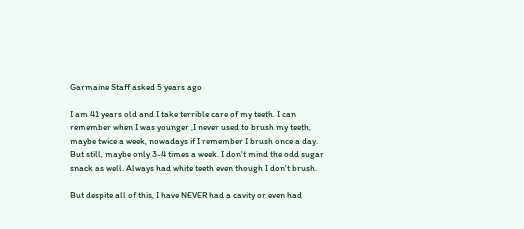Garmaine Staff asked 5 years ago

I am 41 years old and I take terrible care of my teeth. I can remember when I was younger ,I never used to brush my teeth, maybe twice a week, nowadays if I remember I brush once a day. But still, maybe only 3-4 times a week. I don't mind the odd sugar snack as well. Always had white teeth even though I don't brush.

But despite all of this, I have NEVER had a cavity or even had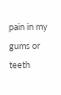pain in my gums or teeth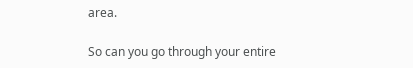area.

So can you go through your entire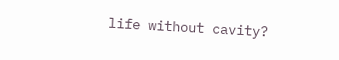life without cavity?